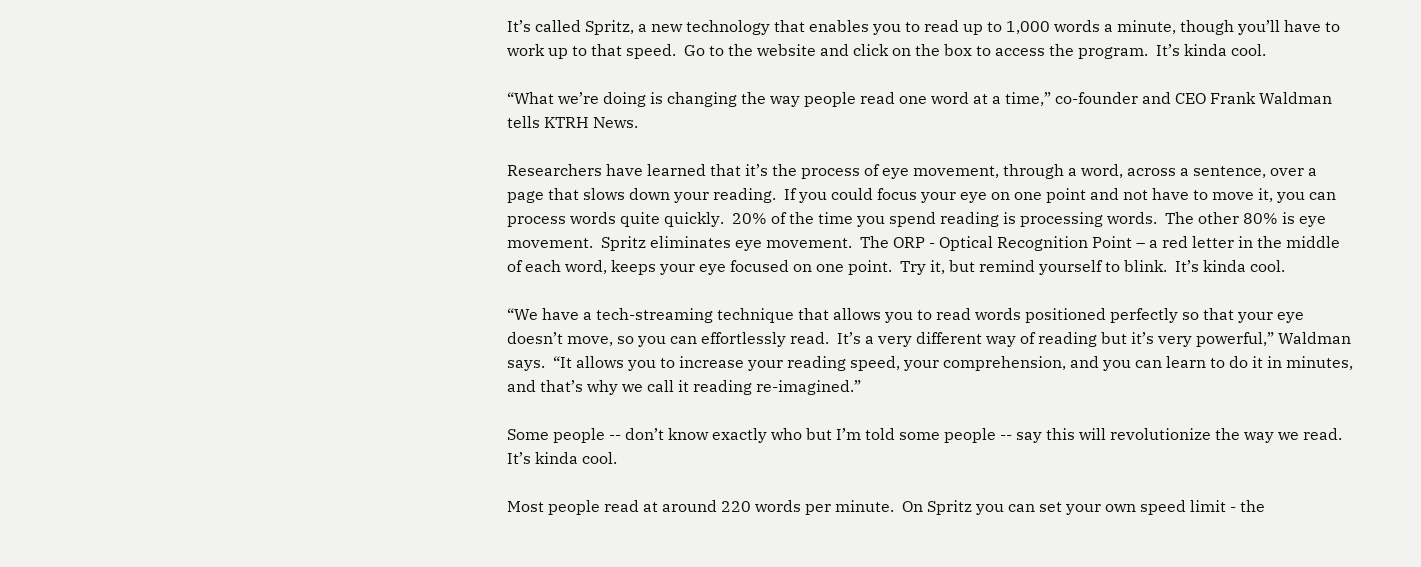It’s called Spritz, a new technology that enables you to read up to 1,000 words a minute, though you’ll have to work up to that speed.  Go to the website and click on the box to access the program.  It’s kinda cool.

“What we’re doing is changing the way people read one word at a time,” co-founder and CEO Frank Waldman tells KTRH News.

Researchers have learned that it’s the process of eye movement, through a word, across a sentence, over a page that slows down your reading.  If you could focus your eye on one point and not have to move it, you can process words quite quickly.  20% of the time you spend reading is processing words.  The other 80% is eye movement.  Spritz eliminates eye movement.  The ORP - Optical Recognition Point – a red letter in the middle of each word, keeps your eye focused on one point.  Try it, but remind yourself to blink.  It’s kinda cool.

“We have a tech-streaming technique that allows you to read words positioned perfectly so that your eye doesn’t move, so you can effortlessly read.  It’s a very different way of reading but it’s very powerful,” Waldman says.  “It allows you to increase your reading speed, your comprehension, and you can learn to do it in minutes, and that’s why we call it reading re-imagined.”

Some people -- don’t know exactly who but I’m told some people -- say this will revolutionize the way we read. It’s kinda cool.

Most people read at around 220 words per minute.  On Spritz you can set your own speed limit - the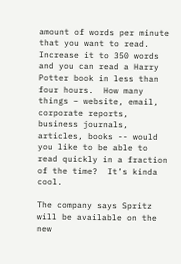amount of words per minute that you want to read.  Increase it to 350 words and you can read a Harry Potter book in less than four hours.  How many things – website, email, corporate reports, business journals, articles, books -- would you like to be able to read quickly in a fraction of the time?  It’s kinda cool.

The company says Spritz will be available on the new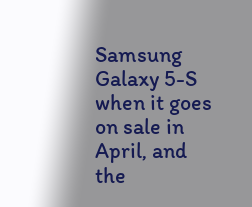Samsung Galaxy 5-S when it goes on sale in April, and the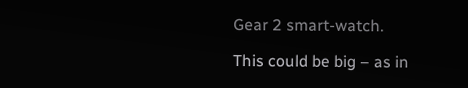Gear 2 smart-watch.

This could be big – as in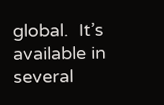global.  It’s available in several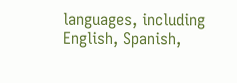languages, including English, Spanish,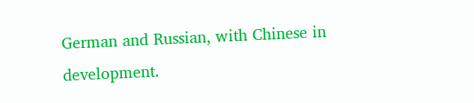German and Russian, with Chinese in development.